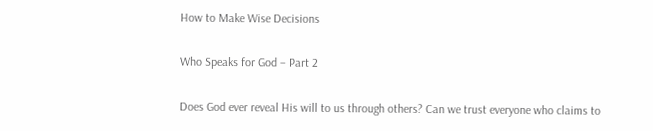How to Make Wise Decisions

Who Speaks for God – Part 2

Does God ever reveal His will to us through others? Can we trust everyone who claims to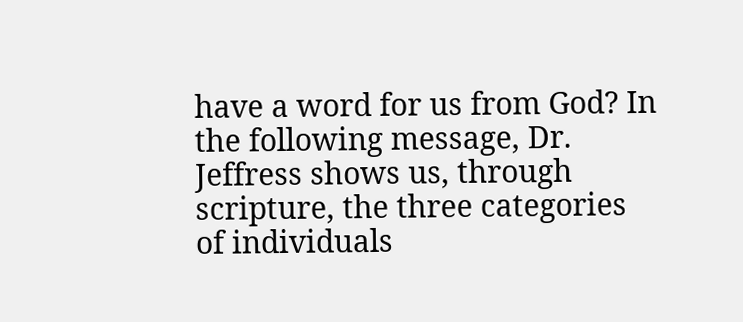have a word for us from God? In the following message, Dr. Jeffress shows us, through scripture, the three categories of individuals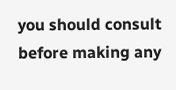you should consult before making any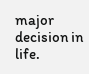major decision in life.